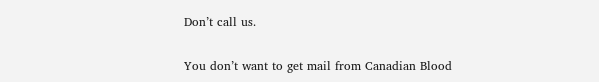Don’t call us.

You don’t want to get mail from Canadian Blood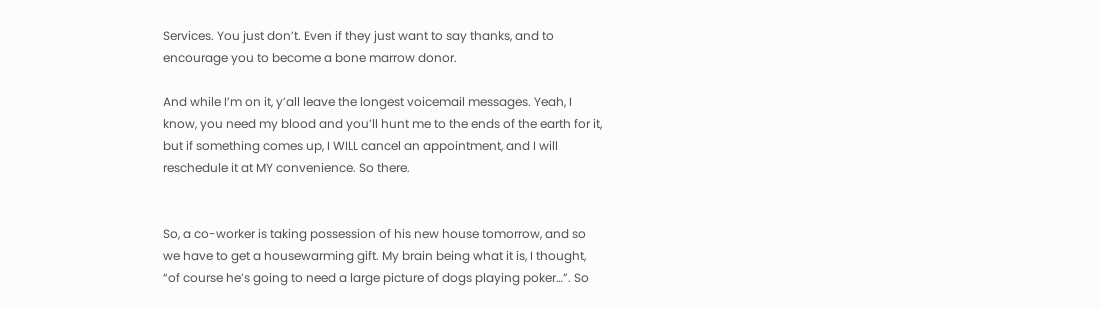Services. You just don’t. Even if they just want to say thanks, and to encourage you to become a bone marrow donor.

And while I’m on it, y’all leave the longest voicemail messages. Yeah, I know, you need my blood and you’ll hunt me to the ends of the earth for it, but if something comes up, I WILL cancel an appointment, and I will reschedule it at MY convenience. So there.


So, a co-worker is taking possession of his new house tomorrow, and so we have to get a housewarming gift. My brain being what it is, I thought, “of course he’s going to need a large picture of dogs playing poker…”. So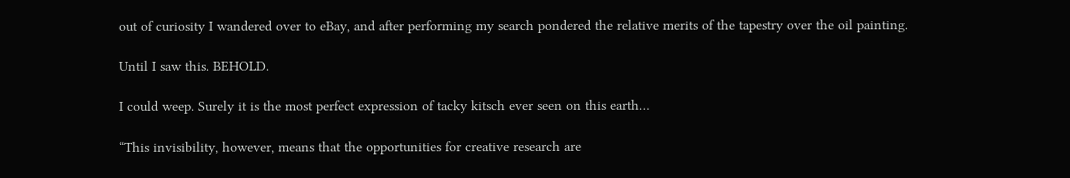out of curiosity I wandered over to eBay, and after performing my search pondered the relative merits of the tapestry over the oil painting.

Until I saw this. BEHOLD.

I could weep. Surely it is the most perfect expression of tacky kitsch ever seen on this earth…

“This invisibility, however, means that the opportunities for creative research are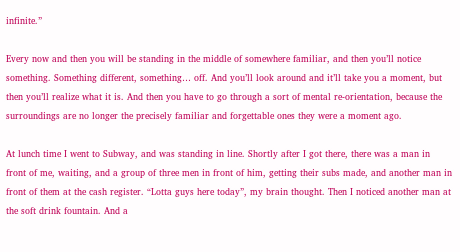infinite.”

Every now and then you will be standing in the middle of somewhere familiar, and then you’ll notice something. Something different, something… off. And you’ll look around and it’ll take you a moment, but then you’ll realize what it is. And then you have to go through a sort of mental re-orientation, because the surroundings are no longer the precisely familiar and forgettable ones they were a moment ago.

At lunch time I went to Subway, and was standing in line. Shortly after I got there, there was a man in front of me, waiting, and a group of three men in front of him, getting their subs made, and another man in front of them at the cash register. “Lotta guys here today”, my brain thought. Then I noticed another man at the soft drink fountain. And a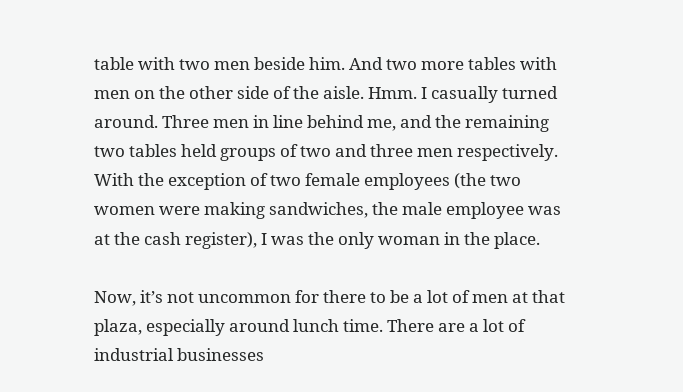table with two men beside him. And two more tables with men on the other side of the aisle. Hmm. I casually turned around. Three men in line behind me, and the remaining two tables held groups of two and three men respectively. With the exception of two female employees (the two women were making sandwiches, the male employee was at the cash register), I was the only woman in the place.

Now, it’s not uncommon for there to be a lot of men at that plaza, especially around lunch time. There are a lot of industrial businesses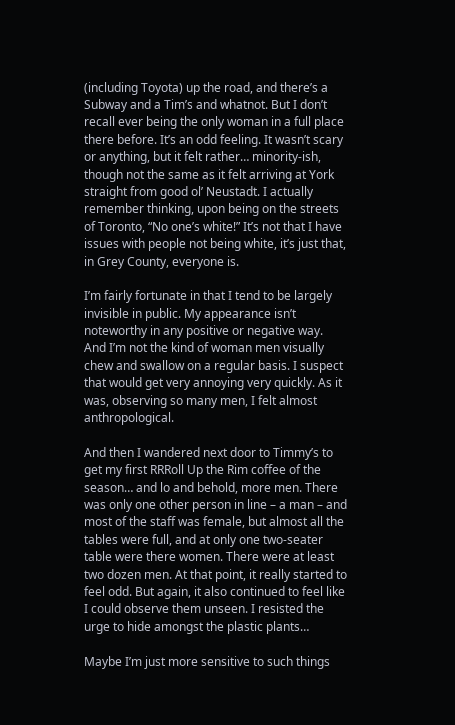(including Toyota) up the road, and there’s a Subway and a Tim’s and whatnot. But I don’t recall ever being the only woman in a full place there before. It’s an odd feeling. It wasn’t scary or anything, but it felt rather… minority-ish, though not the same as it felt arriving at York straight from good ol’ Neustadt. I actually remember thinking, upon being on the streets of Toronto, “No one’s white!” It’s not that I have issues with people not being white, it’s just that, in Grey County, everyone is.

I’m fairly fortunate in that I tend to be largely invisible in public. My appearance isn’t noteworthy in any positive or negative way. And I’m not the kind of woman men visually chew and swallow on a regular basis. I suspect that would get very annoying very quickly. As it was, observing so many men, I felt almost anthropological.

And then I wandered next door to Timmy’s to get my first RRRoll Up the Rim coffee of the season… and lo and behold, more men. There was only one other person in line – a man – and most of the staff was female, but almost all the tables were full, and at only one two-seater table were there women. There were at least two dozen men. At that point, it really started to feel odd. But again, it also continued to feel like I could observe them unseen. I resisted the urge to hide amongst the plastic plants…

Maybe I’m just more sensitive to such things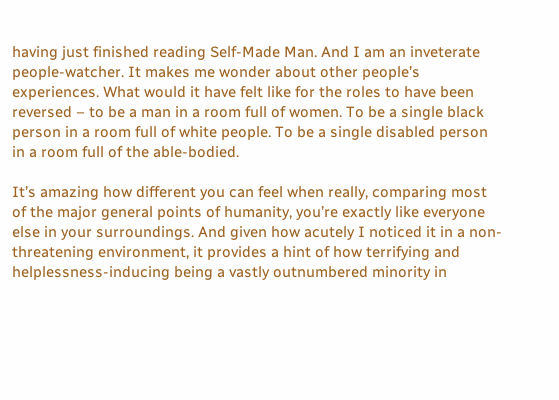having just finished reading Self-Made Man. And I am an inveterate people-watcher. It makes me wonder about other people’s experiences. What would it have felt like for the roles to have been reversed – to be a man in a room full of women. To be a single black person in a room full of white people. To be a single disabled person in a room full of the able-bodied.

It’s amazing how different you can feel when really, comparing most of the major general points of humanity, you’re exactly like everyone else in your surroundings. And given how acutely I noticed it in a non-threatening environment, it provides a hint of how terrifying and helplessness-inducing being a vastly outnumbered minority in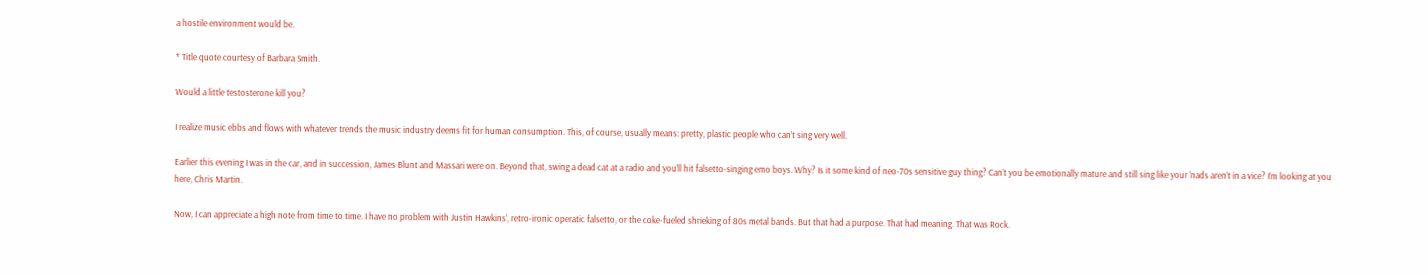a hostile environment would be.

* Title quote courtesy of Barbara Smith.

Would a little testosterone kill you?

I realize music ebbs and flows with whatever trends the music industry deems fit for human consumption. This, of course, usually means: pretty, plastic people who can’t sing very well.

Earlier this evening I was in the car, and in succession, James Blunt and Massari were on. Beyond that, swing a dead cat at a radio and you’ll hit falsetto-singing emo boys. Why? Is it some kind of neo-70s sensitive guy thing? Can’t you be emotionally mature and still sing like your ‘nads aren’t in a vice? I’m looking at you here, Chris Martin.

Now, I can appreciate a high note from time to time. I have no problem with Justin Hawkins’, retro-ironic operatic falsetto, or the coke-fueled shrieking of 80s metal bands. But that had a purpose. That had meaning. That was Rock.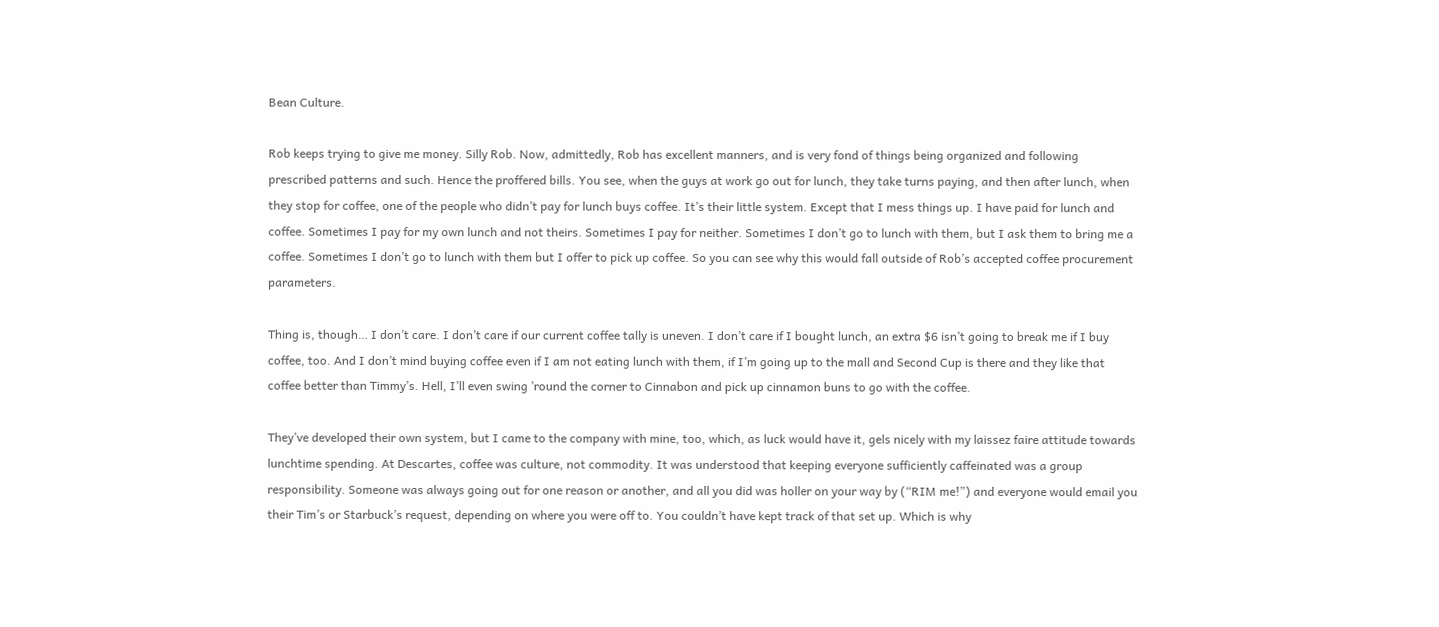Bean Culture.

Rob keeps trying to give me money. Silly Rob. Now, admittedly, Rob has excellent manners, and is very fond of things being organized and following prescribed patterns and such. Hence the proffered bills. You see, when the guys at work go out for lunch, they take turns paying, and then after lunch, when they stop for coffee, one of the people who didn’t pay for lunch buys coffee. It’s their little system. Except that I mess things up. I have paid for lunch and coffee. Sometimes I pay for my own lunch and not theirs. Sometimes I pay for neither. Sometimes I don’t go to lunch with them, but I ask them to bring me a coffee. Sometimes I don’t go to lunch with them but I offer to pick up coffee. So you can see why this would fall outside of Rob’s accepted coffee procurement parameters.

Thing is, though… I don’t care. I don’t care if our current coffee tally is uneven. I don’t care if I bought lunch, an extra $6 isn’t going to break me if I buy coffee, too. And I don’t mind buying coffee even if I am not eating lunch with them, if I’m going up to the mall and Second Cup is there and they like that coffee better than Timmy’s. Hell, I’ll even swing ’round the corner to Cinnabon and pick up cinnamon buns to go with the coffee.

They’ve developed their own system, but I came to the company with mine, too, which, as luck would have it, gels nicely with my laissez faire attitude towards lunchtime spending. At Descartes, coffee was culture, not commodity. It was understood that keeping everyone sufficiently caffeinated was a group responsibility. Someone was always going out for one reason or another, and all you did was holler on your way by (“RIM me!”) and everyone would email you their Tim’s or Starbuck’s request, depending on where you were off to. You couldn’t have kept track of that set up. Which is why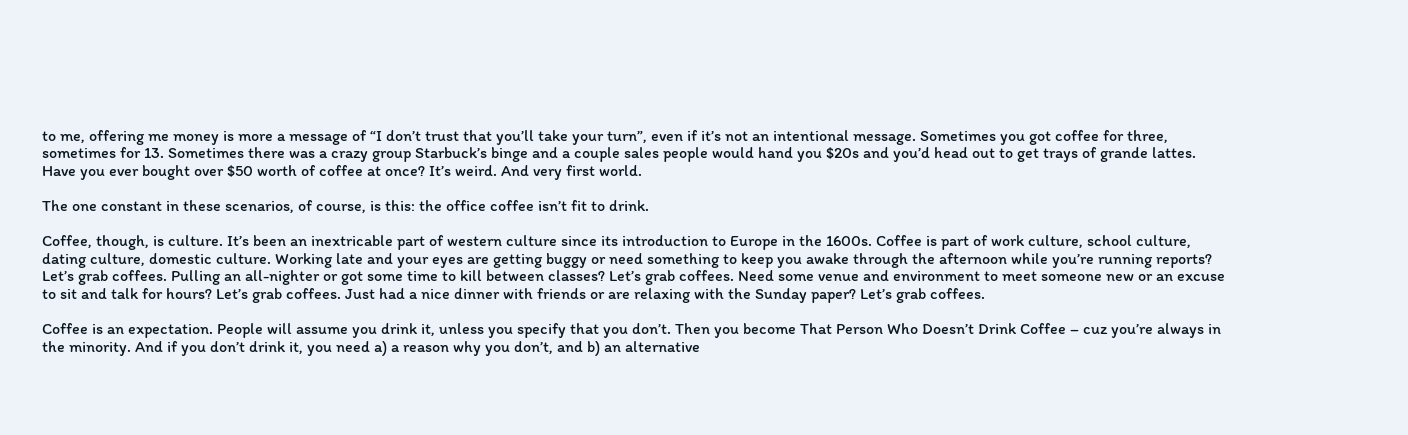to me, offering me money is more a message of “I don’t trust that you’ll take your turn”, even if it’s not an intentional message. Sometimes you got coffee for three, sometimes for 13. Sometimes there was a crazy group Starbuck’s binge and a couple sales people would hand you $20s and you’d head out to get trays of grande lattes. Have you ever bought over $50 worth of coffee at once? It’s weird. And very first world.

The one constant in these scenarios, of course, is this: the office coffee isn’t fit to drink.

Coffee, though, is culture. It’s been an inextricable part of western culture since its introduction to Europe in the 1600s. Coffee is part of work culture, school culture, dating culture, domestic culture. Working late and your eyes are getting buggy or need something to keep you awake through the afternoon while you’re running reports? Let’s grab coffees. Pulling an all-nighter or got some time to kill between classes? Let’s grab coffees. Need some venue and environment to meet someone new or an excuse to sit and talk for hours? Let’s grab coffees. Just had a nice dinner with friends or are relaxing with the Sunday paper? Let’s grab coffees.

Coffee is an expectation. People will assume you drink it, unless you specify that you don’t. Then you become That Person Who Doesn’t Drink Coffee – cuz you’re always in the minority. And if you don’t drink it, you need a) a reason why you don’t, and b) an alternative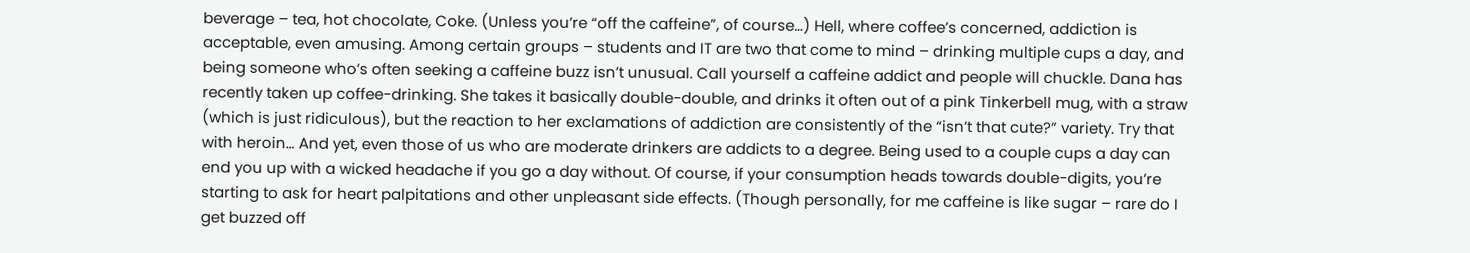beverage – tea, hot chocolate, Coke. (Unless you’re “off the caffeine”, of course…) Hell, where coffee’s concerned, addiction is acceptable, even amusing. Among certain groups – students and IT are two that come to mind – drinking multiple cups a day, and being someone who’s often seeking a caffeine buzz isn’t unusual. Call yourself a caffeine addict and people will chuckle. Dana has recently taken up coffee-drinking. She takes it basically double-double, and drinks it often out of a pink Tinkerbell mug, with a straw (which is just ridiculous), but the reaction to her exclamations of addiction are consistently of the “isn’t that cute?” variety. Try that with heroin… And yet, even those of us who are moderate drinkers are addicts to a degree. Being used to a couple cups a day can end you up with a wicked headache if you go a day without. Of course, if your consumption heads towards double-digits, you’re starting to ask for heart palpitations and other unpleasant side effects. (Though personally, for me caffeine is like sugar – rare do I get buzzed off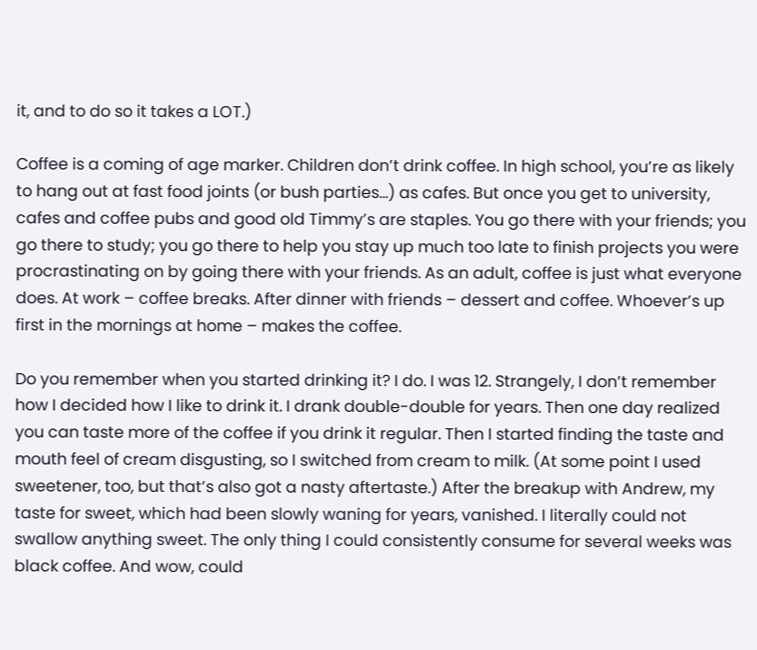it, and to do so it takes a LOT.)

Coffee is a coming of age marker. Children don’t drink coffee. In high school, you’re as likely to hang out at fast food joints (or bush parties…) as cafes. But once you get to university, cafes and coffee pubs and good old Timmy’s are staples. You go there with your friends; you go there to study; you go there to help you stay up much too late to finish projects you were procrastinating on by going there with your friends. As an adult, coffee is just what everyone does. At work – coffee breaks. After dinner with friends – dessert and coffee. Whoever’s up first in the mornings at home – makes the coffee.

Do you remember when you started drinking it? I do. I was 12. Strangely, I don’t remember how I decided how I like to drink it. I drank double-double for years. Then one day realized you can taste more of the coffee if you drink it regular. Then I started finding the taste and mouth feel of cream disgusting, so I switched from cream to milk. (At some point I used sweetener, too, but that’s also got a nasty aftertaste.) After the breakup with Andrew, my taste for sweet, which had been slowly waning for years, vanished. I literally could not swallow anything sweet. The only thing I could consistently consume for several weeks was black coffee. And wow, could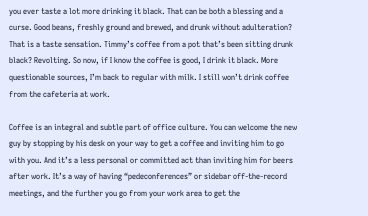you ever taste a lot more drinking it black. That can be both a blessing and a curse. Good beans, freshly ground and brewed, and drunk without adulteration? That is a taste sensation. Timmy’s coffee from a pot that’s been sitting drunk black? Revolting. So now, if I know the coffee is good, I drink it black. More questionable sources, I’m back to regular with milk. I still won’t drink coffee from the cafeteria at work.

Coffee is an integral and subtle part of office culture. You can welcome the new guy by stopping by his desk on your way to get a coffee and inviting him to go with you. And it’s a less personal or committed act than inviting him for beers after work. It’s a way of having “pedeconferences” or sidebar off-the-record meetings, and the further you go from your work area to get the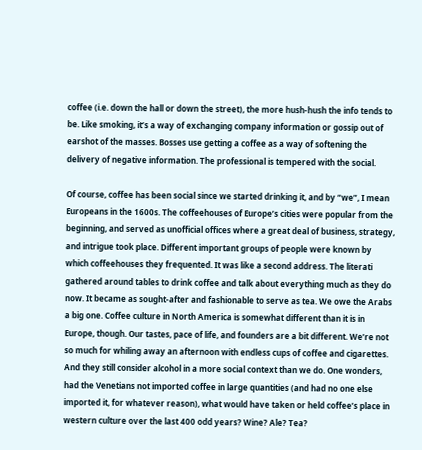coffee (i.e. down the hall or down the street), the more hush-hush the info tends to be. Like smoking, it’s a way of exchanging company information or gossip out of earshot of the masses. Bosses use getting a coffee as a way of softening the delivery of negative information. The professional is tempered with the social.

Of course, coffee has been social since we started drinking it, and by “we”, I mean Europeans in the 1600s. The coffeehouses of Europe’s cities were popular from the beginning, and served as unofficial offices where a great deal of business, strategy, and intrigue took place. Different important groups of people were known by which coffeehouses they frequented. It was like a second address. The literati gathered around tables to drink coffee and talk about everything much as they do now. It became as sought-after and fashionable to serve as tea. We owe the Arabs a big one. Coffee culture in North America is somewhat different than it is in Europe, though. Our tastes, pace of life, and founders are a bit different. We’re not so much for whiling away an afternoon with endless cups of coffee and cigarettes. And they still consider alcohol in a more social context than we do. One wonders, had the Venetians not imported coffee in large quantities (and had no one else imported it, for whatever reason), what would have taken or held coffee’s place in western culture over the last 400 odd years? Wine? Ale? Tea?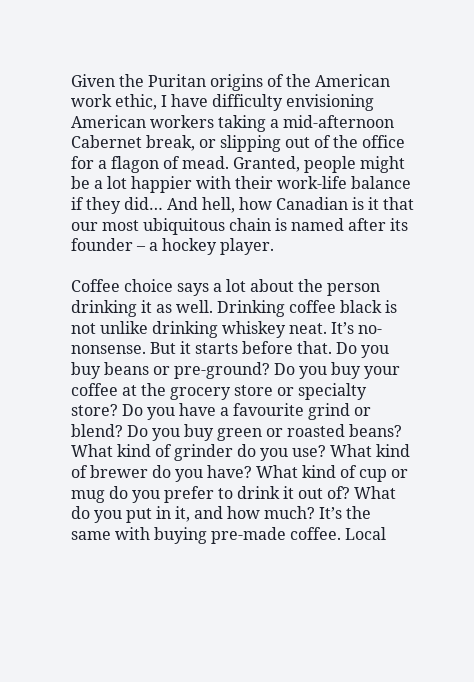Given the Puritan origins of the American work ethic, I have difficulty envisioning American workers taking a mid-afternoon Cabernet break, or slipping out of the office for a flagon of mead. Granted, people might be a lot happier with their work-life balance if they did… And hell, how Canadian is it that our most ubiquitous chain is named after its founder – a hockey player.

Coffee choice says a lot about the person drinking it as well. Drinking coffee black is not unlike drinking whiskey neat. It’s no-nonsense. But it starts before that. Do you buy beans or pre-ground? Do you buy your coffee at the grocery store or specialty store? Do you have a favourite grind or blend? Do you buy green or roasted beans? What kind of grinder do you use? What kind of brewer do you have? What kind of cup or mug do you prefer to drink it out of? What do you put in it, and how much? It’s the same with buying pre-made coffee. Local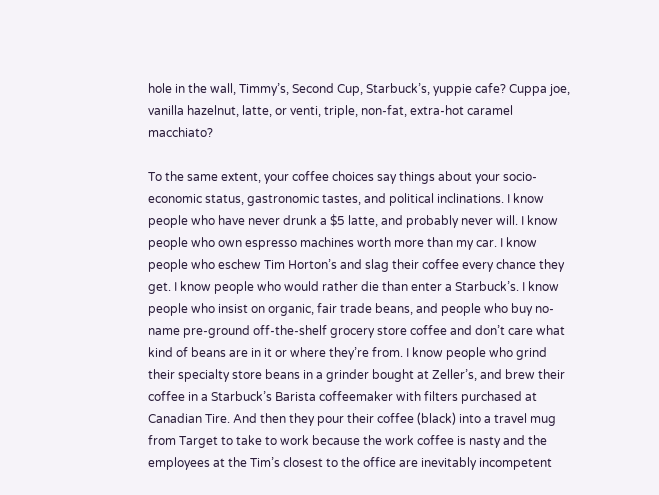hole in the wall, Timmy’s, Second Cup, Starbuck’s, yuppie cafe? Cuppa joe, vanilla hazelnut, latte, or venti, triple, non-fat, extra-hot caramel macchiato?

To the same extent, your coffee choices say things about your socio-economic status, gastronomic tastes, and political inclinations. I know people who have never drunk a $5 latte, and probably never will. I know people who own espresso machines worth more than my car. I know people who eschew Tim Horton’s and slag their coffee every chance they get. I know people who would rather die than enter a Starbuck’s. I know people who insist on organic, fair trade beans, and people who buy no-name pre-ground off-the-shelf grocery store coffee and don’t care what kind of beans are in it or where they’re from. I know people who grind their specialty store beans in a grinder bought at Zeller’s, and brew their coffee in a Starbuck’s Barista coffeemaker with filters purchased at Canadian Tire. And then they pour their coffee (black) into a travel mug from Target to take to work because the work coffee is nasty and the employees at the Tim’s closest to the office are inevitably incompetent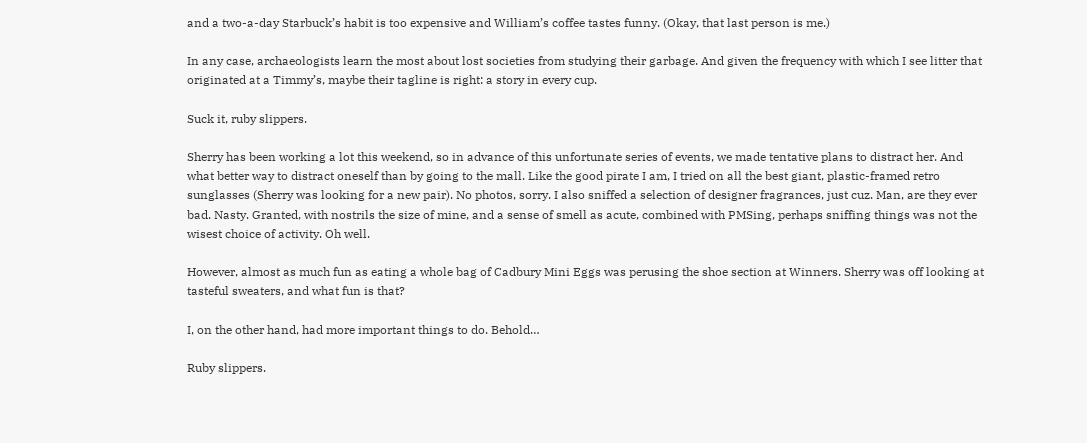and a two-a-day Starbuck’s habit is too expensive and William’s coffee tastes funny. (Okay, that last person is me.)

In any case, archaeologists learn the most about lost societies from studying their garbage. And given the frequency with which I see litter that originated at a Timmy’s, maybe their tagline is right: a story in every cup.

Suck it, ruby slippers.

Sherry has been working a lot this weekend, so in advance of this unfortunate series of events, we made tentative plans to distract her. And what better way to distract oneself than by going to the mall. Like the good pirate I am, I tried on all the best giant, plastic-framed retro sunglasses (Sherry was looking for a new pair). No photos, sorry. I also sniffed a selection of designer fragrances, just cuz. Man, are they ever bad. Nasty. Granted, with nostrils the size of mine, and a sense of smell as acute, combined with PMSing, perhaps sniffing things was not the wisest choice of activity. Oh well.

However, almost as much fun as eating a whole bag of Cadbury Mini Eggs was perusing the shoe section at Winners. Sherry was off looking at tasteful sweaters, and what fun is that?

I, on the other hand, had more important things to do. Behold…

Ruby slippers.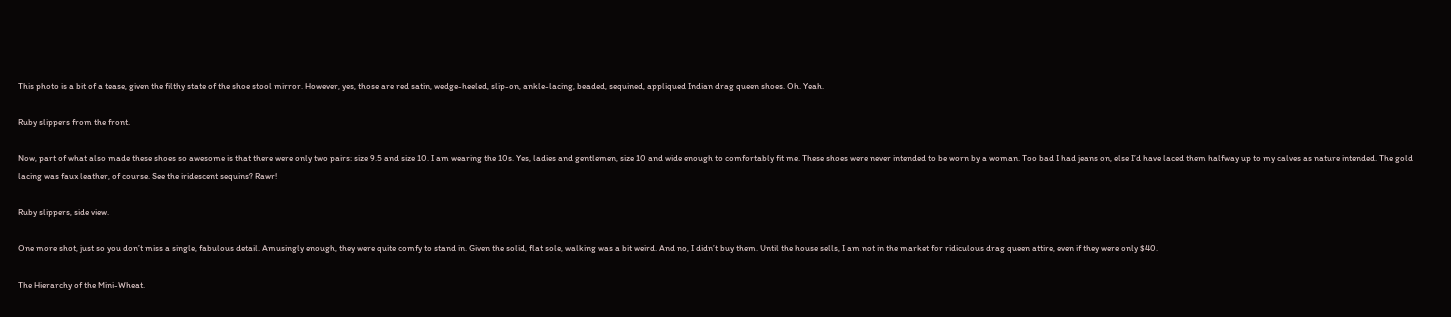This photo is a bit of a tease, given the filthy state of the shoe stool mirror. However, yes, those are red satin, wedge-heeled, slip-on, ankle-lacing, beaded, sequined, appliqued Indian drag queen shoes. Oh. Yeah.

Ruby slippers from the front.

Now, part of what also made these shoes so awesome is that there were only two pairs: size 9.5 and size 10. I am wearing the 10s. Yes, ladies and gentlemen, size 10 and wide enough to comfortably fit me. These shoes were never intended to be worn by a woman. Too bad I had jeans on, else I’d have laced them halfway up to my calves as nature intended. The gold lacing was faux leather, of course. See the iridescent sequins? Rawr!

Ruby slippers, side view.

One more shot, just so you don’t miss a single, fabulous detail. Amusingly enough, they were quite comfy to stand in. Given the solid, flat sole, walking was a bit weird. And no, I didn’t buy them. Until the house sells, I am not in the market for ridiculous drag queen attire, even if they were only $40.

The Hierarchy of the Mini-Wheat.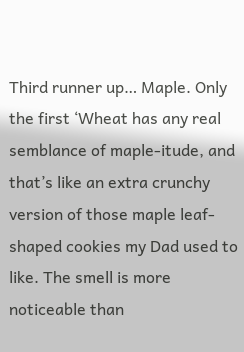Third runner up… Maple. Only the first ‘Wheat has any real semblance of maple-itude, and that’s like an extra crunchy version of those maple leaf-shaped cookies my Dad used to like. The smell is more noticeable than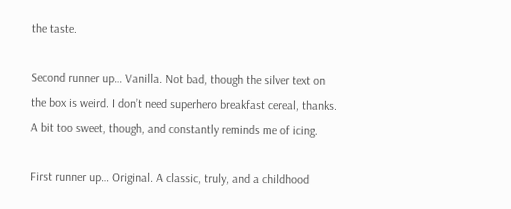the taste.

Second runner up… Vanilla. Not bad, though the silver text on the box is weird. I don’t need superhero breakfast cereal, thanks. A bit too sweet, though, and constantly reminds me of icing.

First runner up… Original. A classic, truly, and a childhood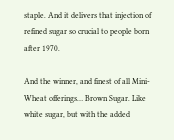staple. And it delivers that injection of refined sugar so crucial to people born after 1970.

And the winner, and finest of all Mini-Wheat offerings… Brown Sugar. Like white sugar, but with the added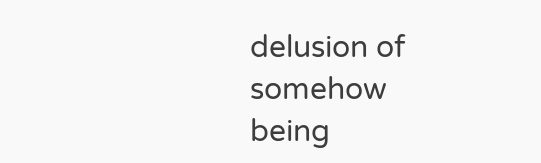delusion of somehow being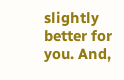slightly better for you. And,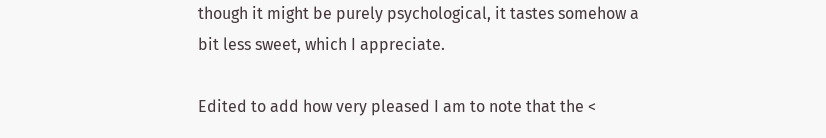though it might be purely psychological, it tastes somehow a bit less sweet, which I appreciate.

Edited to add how very pleased I am to note that the <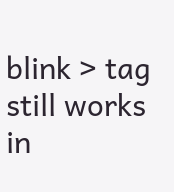blink > tag still works in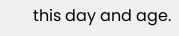this day and age.